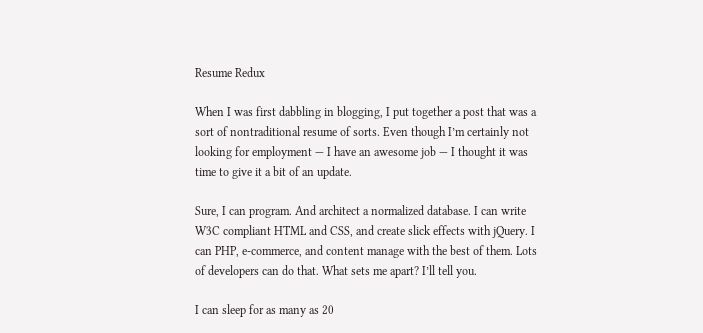Resume Redux

When I was first dabbling in blogging, I put together a post that was a sort of nontraditional resume of sorts. Even though I’m certainly not looking for employment — I have an awesome job — I thought it was time to give it a bit of an update.

Sure, I can program. And architect a normalized database. I can write W3C compliant HTML and CSS, and create slick effects with jQuery. I can PHP, e-commerce, and content manage with the best of them. Lots of developers can do that. What sets me apart? I’ll tell you.

I can sleep for as many as 20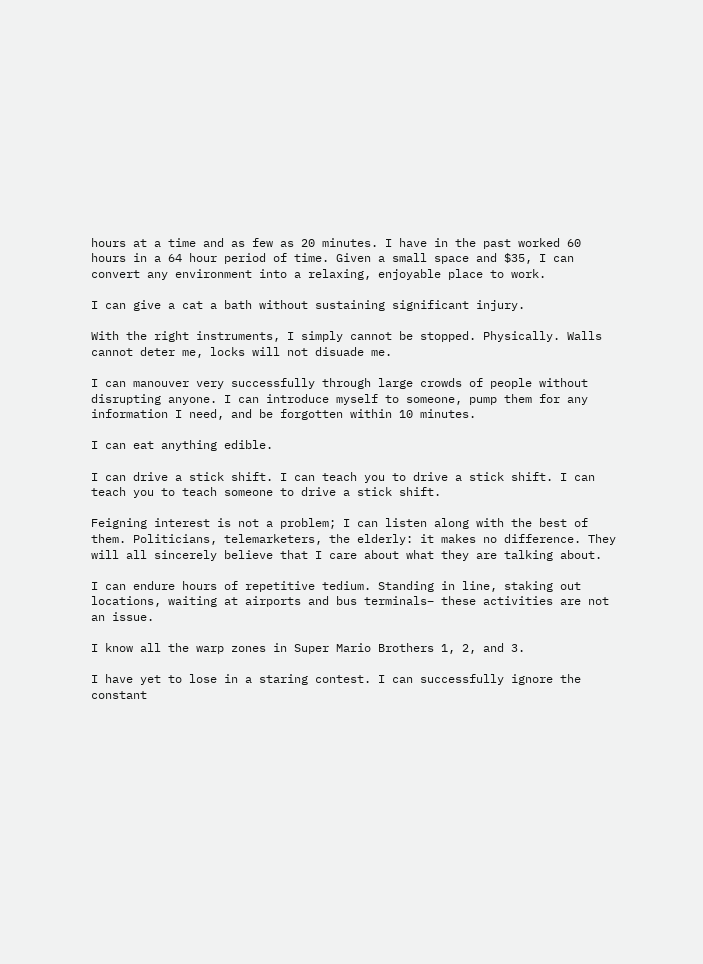hours at a time and as few as 20 minutes. I have in the past worked 60 hours in a 64 hour period of time. Given a small space and $35, I can convert any environment into a relaxing, enjoyable place to work.

I can give a cat a bath without sustaining significant injury.

With the right instruments, I simply cannot be stopped. Physically. Walls cannot deter me, locks will not disuade me.

I can manouver very successfully through large crowds of people without disrupting anyone. I can introduce myself to someone, pump them for any information I need, and be forgotten within 10 minutes.

I can eat anything edible.

I can drive a stick shift. I can teach you to drive a stick shift. I can teach you to teach someone to drive a stick shift.

Feigning interest is not a problem; I can listen along with the best of them. Politicians, telemarketers, the elderly: it makes no difference. They will all sincerely believe that I care about what they are talking about.

I can endure hours of repetitive tedium. Standing in line, staking out locations, waiting at airports and bus terminals– these activities are not an issue.

I know all the warp zones in Super Mario Brothers 1, 2, and 3.

I have yet to lose in a staring contest. I can successfully ignore the constant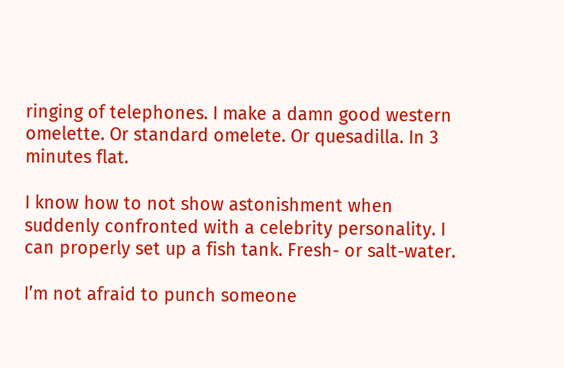ringing of telephones. I make a damn good western omelette. Or standard omelete. Or quesadilla. In 3 minutes flat.

I know how to not show astonishment when suddenly confronted with a celebrity personality. I can properly set up a fish tank. Fresh- or salt-water.

I’m not afraid to punch someone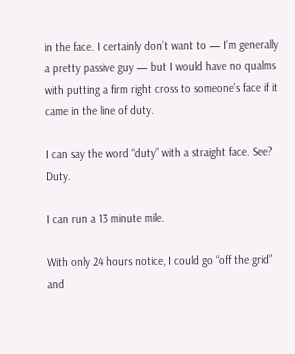in the face. I certainly don’t want to — I’m generally a pretty passive guy — but I would have no qualms with putting a firm right cross to someone’s face if it came in the line of duty.

I can say the word “duty” with a straight face. See? Duty.

I can run a 13 minute mile.

With only 24 hours notice, I could go “off the grid” and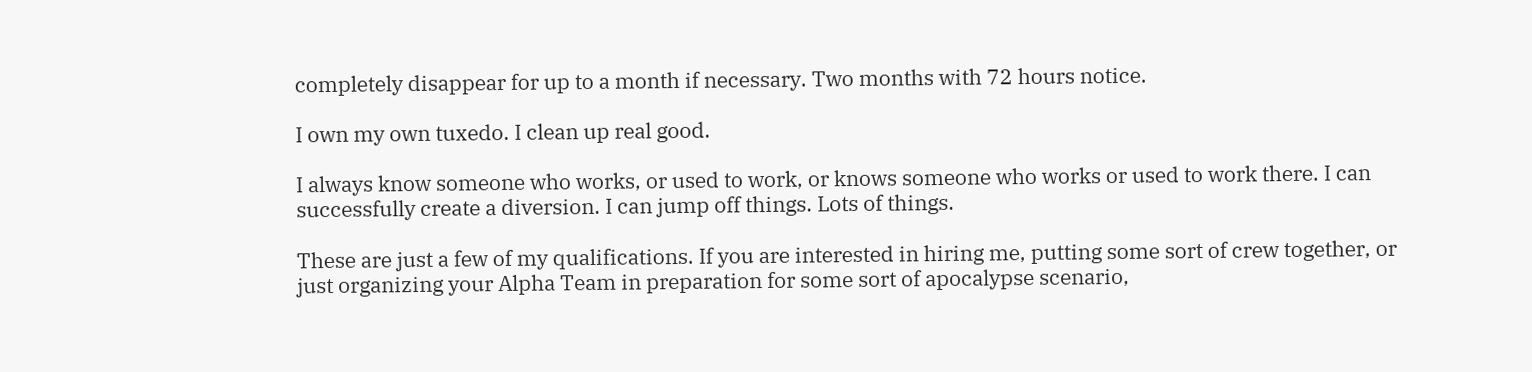completely disappear for up to a month if necessary. Two months with 72 hours notice.

I own my own tuxedo. I clean up real good.

I always know someone who works, or used to work, or knows someone who works or used to work there. I can successfully create a diversion. I can jump off things. Lots of things.

These are just a few of my qualifications. If you are interested in hiring me, putting some sort of crew together, or just organizing your Alpha Team in preparation for some sort of apocalypse scenario,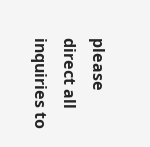please direct all inquiries to